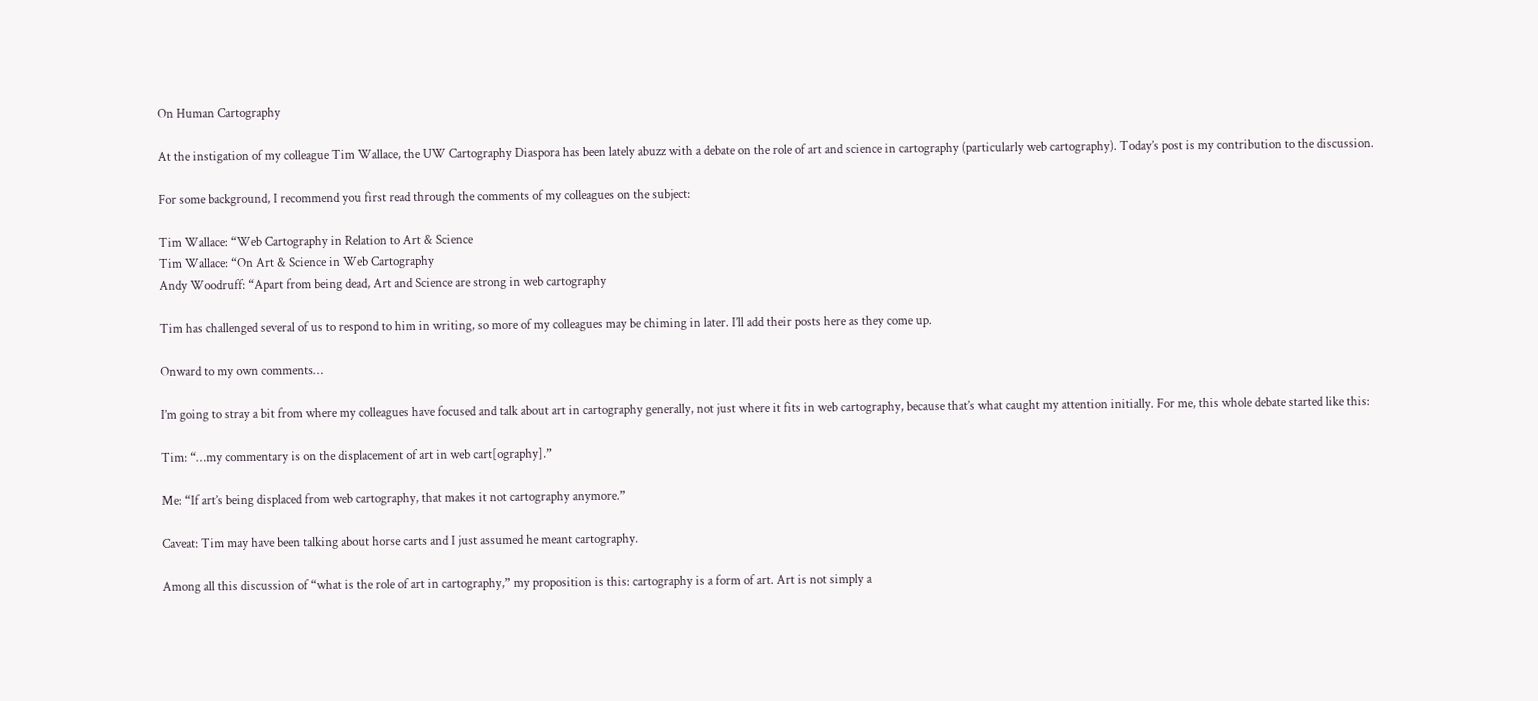On Human Cartography

At the instigation of my colleague Tim Wallace, the UW Cartography Diaspora has been lately abuzz with a debate on the role of art and science in cartography (particularly web cartography). Today’s post is my contribution to the discussion.

For some background, I recommend you first read through the comments of my colleagues on the subject:

Tim Wallace: “Web Cartography in Relation to Art & Science
Tim Wallace: “On Art & Science in Web Cartography
Andy Woodruff: “Apart from being dead, Art and Science are strong in web cartography

Tim has challenged several of us to respond to him in writing, so more of my colleagues may be chiming in later. I’ll add their posts here as they come up.

Onward to my own comments…

I’m going to stray a bit from where my colleagues have focused and talk about art in cartography generally, not just where it fits in web cartography, because that’s what caught my attention initially. For me, this whole debate started like this:

Tim: “…my commentary is on the displacement of art in web cart[ography].”

Me: “If art’s being displaced from web cartography, that makes it not cartography anymore.”

Caveat: Tim may have been talking about horse carts and I just assumed he meant cartography.

Among all this discussion of “what is the role of art in cartography,” my proposition is this: cartography is a form of art. Art is not simply a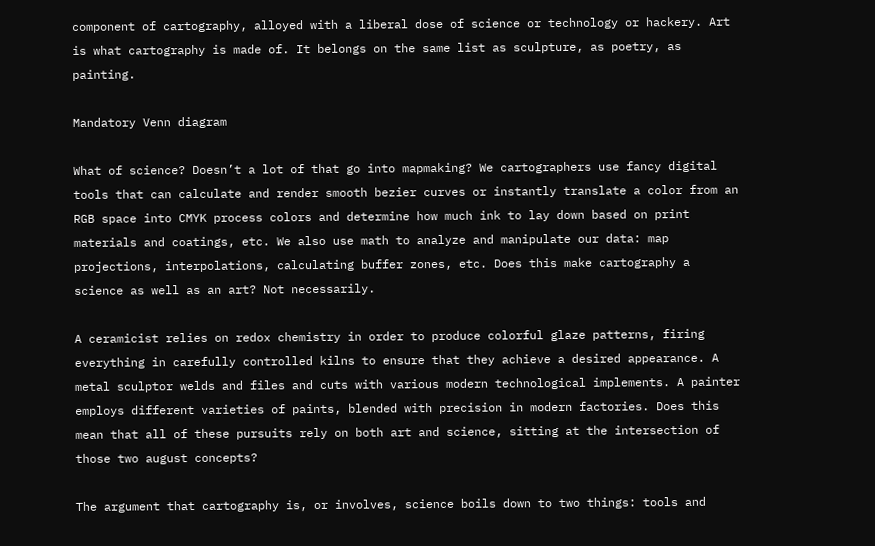component of cartography, alloyed with a liberal dose of science or technology or hackery. Art is what cartography is made of. It belongs on the same list as sculpture, as poetry, as painting.

Mandatory Venn diagram

What of science? Doesn’t a lot of that go into mapmaking? We cartographers use fancy digital tools that can calculate and render smooth bezier curves or instantly translate a color from an RGB space into CMYK process colors and determine how much ink to lay down based on print materials and coatings, etc. We also use math to analyze and manipulate our data: map projections, interpolations, calculating buffer zones, etc. Does this make cartography a science as well as an art? Not necessarily.

A ceramicist relies on redox chemistry in order to produce colorful glaze patterns, firing everything in carefully controlled kilns to ensure that they achieve a desired appearance. A metal sculptor welds and files and cuts with various modern technological implements. A painter employs different varieties of paints, blended with precision in modern factories. Does this mean that all of these pursuits rely on both art and science, sitting at the intersection of those two august concepts?

The argument that cartography is, or involves, science boils down to two things: tools and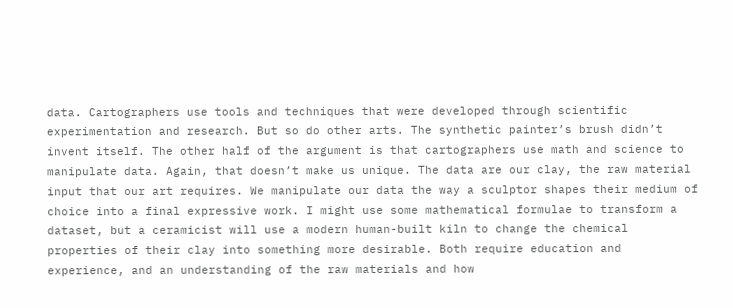data. Cartographers use tools and techniques that were developed through scientific experimentation and research. But so do other arts. The synthetic painter’s brush didn’t invent itself. The other half of the argument is that cartographers use math and science to manipulate data. Again, that doesn’t make us unique. The data are our clay, the raw material input that our art requires. We manipulate our data the way a sculptor shapes their medium of choice into a final expressive work. I might use some mathematical formulae to transform a dataset, but a ceramicist will use a modern human-built kiln to change the chemical properties of their clay into something more desirable. Both require education and experience, and an understanding of the raw materials and how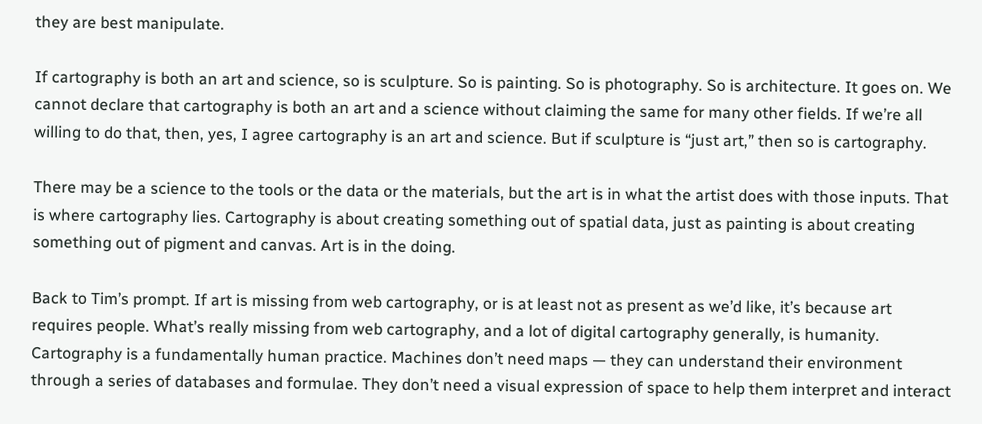they are best manipulate.

If cartography is both an art and science, so is sculpture. So is painting. So is photography. So is architecture. It goes on. We cannot declare that cartography is both an art and a science without claiming the same for many other fields. If we’re all willing to do that, then, yes, I agree cartography is an art and science. But if sculpture is “just art,” then so is cartography.

There may be a science to the tools or the data or the materials, but the art is in what the artist does with those inputs. That is where cartography lies. Cartography is about creating something out of spatial data, just as painting is about creating something out of pigment and canvas. Art is in the doing.

Back to Tim’s prompt. If art is missing from web cartography, or is at least not as present as we’d like, it’s because art requires people. What’s really missing from web cartography, and a lot of digital cartography generally, is humanity. Cartography is a fundamentally human practice. Machines don’t need maps — they can understand their environment through a series of databases and formulae. They don’t need a visual expression of space to help them interpret and interact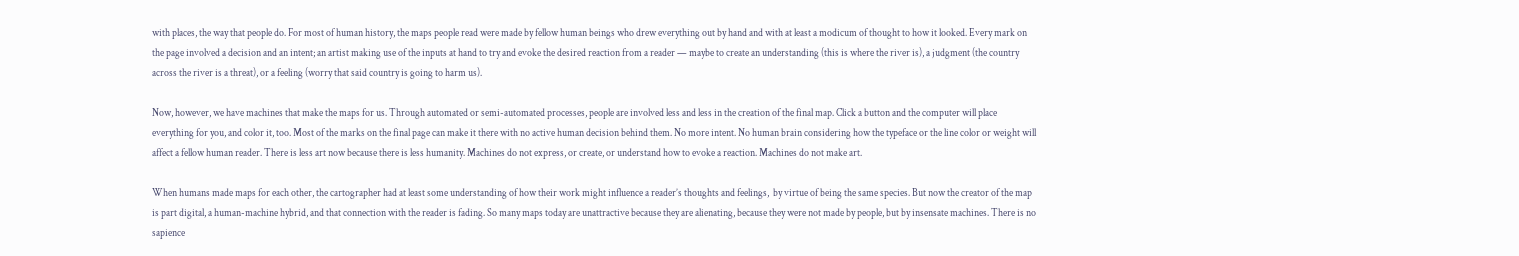with places, the way that people do. For most of human history, the maps people read were made by fellow human beings who drew everything out by hand and with at least a modicum of thought to how it looked. Every mark on the page involved a decision and an intent; an artist making use of the inputs at hand to try and evoke the desired reaction from a reader — maybe to create an understanding (this is where the river is), a judgment (the country across the river is a threat), or a feeling (worry that said country is going to harm us).

Now, however, we have machines that make the maps for us. Through automated or semi-automated processes, people are involved less and less in the creation of the final map. Click a button and the computer will place everything for you, and color it, too. Most of the marks on the final page can make it there with no active human decision behind them. No more intent. No human brain considering how the typeface or the line color or weight will affect a fellow human reader. There is less art now because there is less humanity. Machines do not express, or create, or understand how to evoke a reaction. Machines do not make art.

When humans made maps for each other, the cartographer had at least some understanding of how their work might influence a reader’s thoughts and feelings,  by virtue of being the same species. But now the creator of the map is part digital, a human-machine hybrid, and that connection with the reader is fading. So many maps today are unattractive because they are alienating, because they were not made by people, but by insensate machines. There is no sapience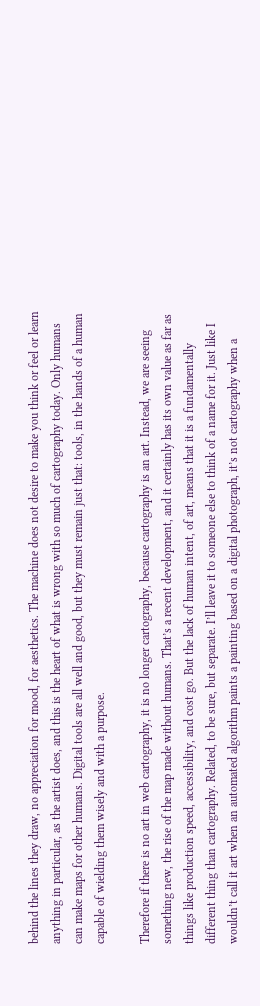behind the lines they draw, no appreciation for mood, for aesthetics. The machine does not desire to make you think or feel or learn anything in particular, as the artist does, and this is the heart of what is wrong with so much of cartography today. Only humans can make maps for other humans. Digital tools are all well and good, but they must remain just that: tools, in the hands of a human capable of wielding them wisely and with a purpose.

Therefore if there is no art in web cartography, it is no longer cartography, because cartography is an art. Instead, we are seeing something new, the rise of the map made without humans. That’s a recent development, and it certainly has its own value as far as things like production speed, accessibility, and cost go. But the lack of human intent, of art, means that it is a fundamentally different thing than cartography. Related, to be sure, but separate. I’ll leave it to someone else to think of a name for it. Just like I wouldn’t call it art when an automated algorithm paints a painting based on a digital photograph, it’s not cartography when a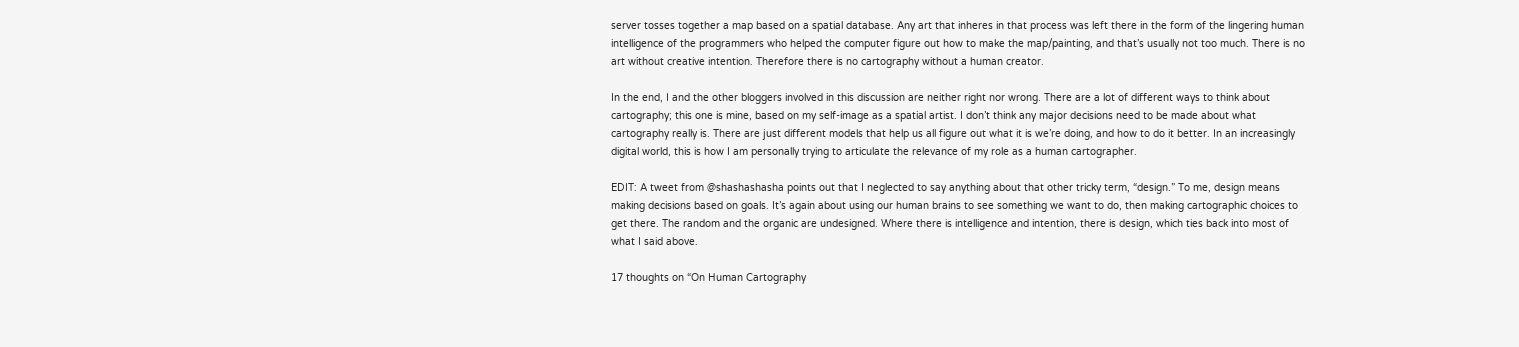server tosses together a map based on a spatial database. Any art that inheres in that process was left there in the form of the lingering human intelligence of the programmers who helped the computer figure out how to make the map/painting, and that’s usually not too much. There is no art without creative intention. Therefore there is no cartography without a human creator.

In the end, I and the other bloggers involved in this discussion are neither right nor wrong. There are a lot of different ways to think about cartography; this one is mine, based on my self-image as a spatial artist. I don’t think any major decisions need to be made about what cartography really is. There are just different models that help us all figure out what it is we’re doing, and how to do it better. In an increasingly digital world, this is how I am personally trying to articulate the relevance of my role as a human cartographer.

EDIT: A tweet from @shashashasha points out that I neglected to say anything about that other tricky term, “design.” To me, design means making decisions based on goals. It’s again about using our human brains to see something we want to do, then making cartographic choices to get there. The random and the organic are undesigned. Where there is intelligence and intention, there is design, which ties back into most of what I said above.

17 thoughts on “On Human Cartography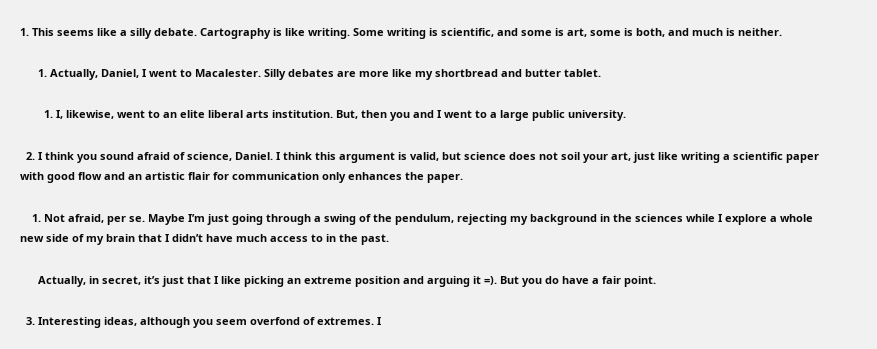1. This seems like a silly debate. Cartography is like writing. Some writing is scientific, and some is art, some is both, and much is neither.

      1. Actually, Daniel, I went to Macalester. Silly debates are more like my shortbread and butter tablet.

        1. I, likewise, went to an elite liberal arts institution. But, then you and I went to a large public university.

  2. I think you sound afraid of science, Daniel. I think this argument is valid, but science does not soil your art, just like writing a scientific paper with good flow and an artistic flair for communication only enhances the paper.

    1. Not afraid, per se. Maybe I’m just going through a swing of the pendulum, rejecting my background in the sciences while I explore a whole new side of my brain that I didn’t have much access to in the past.

      Actually, in secret, it’s just that I like picking an extreme position and arguing it =). But you do have a fair point.

  3. Interesting ideas, although you seem overfond of extremes. I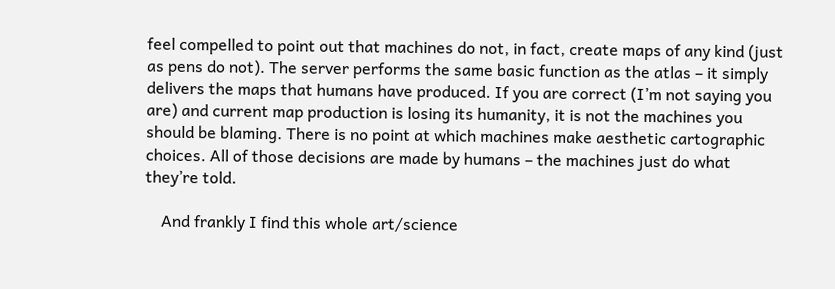feel compelled to point out that machines do not, in fact, create maps of any kind (just as pens do not). The server performs the same basic function as the atlas – it simply delivers the maps that humans have produced. If you are correct (I’m not saying you are) and current map production is losing its humanity, it is not the machines you should be blaming. There is no point at which machines make aesthetic cartographic choices. All of those decisions are made by humans – the machines just do what they’re told.

    And frankly I find this whole art/science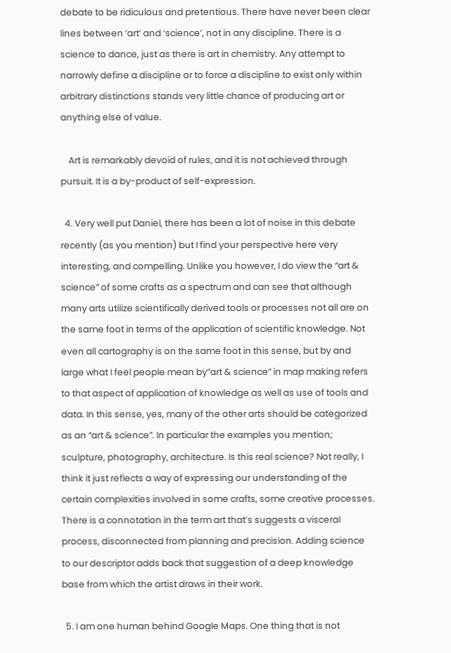debate to be ridiculous and pretentious. There have never been clear lines between ‘art’ and ‘science’, not in any discipline. There is a science to dance, just as there is art in chemistry. Any attempt to narrowly define a discipline or to force a discipline to exist only within arbitrary distinctions stands very little chance of producing art or anything else of value.

    Art is remarkably devoid of rules, and it is not achieved through pursuit. It is a by-product of self-expression.

  4. Very well put Daniel, there has been a lot of noise in this debate recently (as you mention) but I find your perspective here very interesting, and compelling. Unlike you however, I do view the “art & science” of some crafts as a spectrum and can see that although many arts utilize scientifically derived tools or processes not all are on the same foot in terms of the application of scientific knowledge. Not even all cartography is on the same foot in this sense, but by and large what I feel people mean by”art & science” in map making refers to that aspect of application of knowledge as well as use of tools and data. In this sense, yes, many of the other arts should be categorized as an “art & science”. In particular the examples you mention; sculpture, photography, architecture. Is this real science? Not really, I think it just reflects a way of expressing our understanding of the certain complexities involved in some crafts, some creative processes. There is a connotation in the term art that’s suggests a visceral process, disconnected from planning and precision. Adding science to our descriptor adds back that suggestion of a deep knowledge base from which the artist draws in their work.

  5. I am one human behind Google Maps. One thing that is not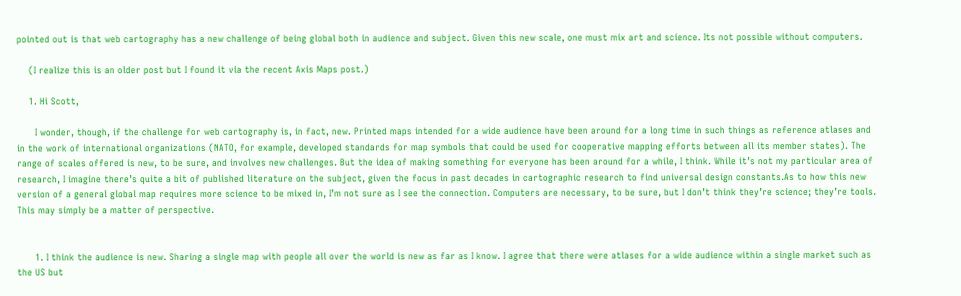pointed out is that web cartography has a new challenge of being global both in audience and subject. Given this new scale, one must mix art and science. Its not possible without computers.

    (I realize this is an older post but I found it via the recent Axis Maps post.)

    1. Hi Scott,

      I wonder, though, if the challenge for web cartography is, in fact, new. Printed maps intended for a wide audience have been around for a long time in such things as reference atlases and in the work of international organizations (NATO, for example, developed standards for map symbols that could be used for cooperative mapping efforts between all its member states). The range of scales offered is new, to be sure, and involves new challenges. But the idea of making something for everyone has been around for a while, I think. While it’s not my particular area of research, I imagine there’s quite a bit of published literature on the subject, given the focus in past decades in cartographic research to find universal design constants.As to how this new version of a general global map requires more science to be mixed in, I’m not sure as I see the connection. Computers are necessary, to be sure, but I don’t think they’re science; they’re tools. This may simply be a matter of perspective.


      1. I think the audience is new. Sharing a single map with people all over the world is new as far as I know. I agree that there were atlases for a wide audience within a single market such as the US but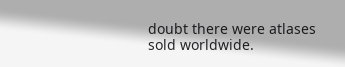doubt there were atlases sold worldwide.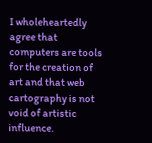I wholeheartedly agree that computers are tools for the creation of art and that web cartography is not void of artistic influence.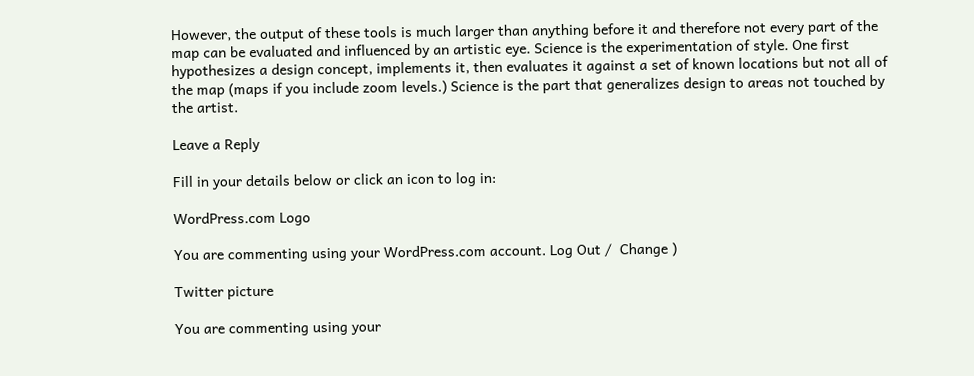However, the output of these tools is much larger than anything before it and therefore not every part of the map can be evaluated and influenced by an artistic eye. Science is the experimentation of style. One first hypothesizes a design concept, implements it, then evaluates it against a set of known locations but not all of the map (maps if you include zoom levels.) Science is the part that generalizes design to areas not touched by the artist.

Leave a Reply

Fill in your details below or click an icon to log in:

WordPress.com Logo

You are commenting using your WordPress.com account. Log Out /  Change )

Twitter picture

You are commenting using your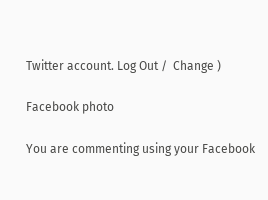Twitter account. Log Out /  Change )

Facebook photo

You are commenting using your Facebook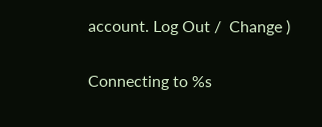account. Log Out /  Change )

Connecting to %s